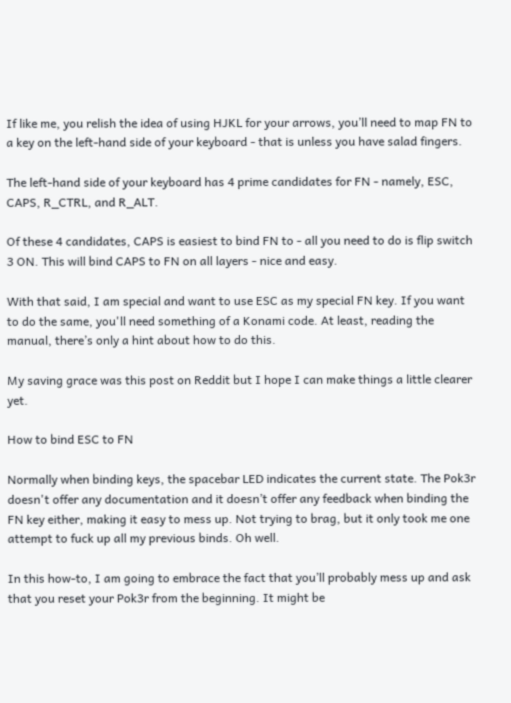If like me, you relish the idea of using HJKL for your arrows, you’ll need to map FN to a key on the left-hand side of your keyboard - that is unless you have salad fingers.

The left-hand side of your keyboard has 4 prime candidates for FN - namely, ESC, CAPS, R_CTRL, and R_ALT.

Of these 4 candidates, CAPS is easiest to bind FN to - all you need to do is flip switch 3 ON. This will bind CAPS to FN on all layers - nice and easy.

With that said, I am special and want to use ESC as my special FN key. If you want to do the same, you'll need something of a Konami code. At least, reading the manual, there’s only a hint about how to do this.

My saving grace was this post on Reddit but I hope I can make things a little clearer yet.

How to bind ESC to FN

Normally when binding keys, the spacebar LED indicates the current state. The Pok3r doesn't offer any documentation and it doesn’t offer any feedback when binding the FN key either, making it easy to mess up. Not trying to brag, but it only took me one attempt to fuck up all my previous binds. Oh well.

In this how-to, I am going to embrace the fact that you’ll probably mess up and ask that you reset your Pok3r from the beginning. It might be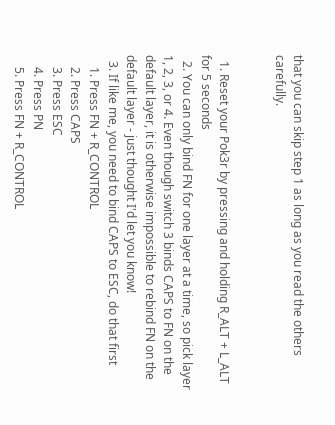that you can skip step 1 as long as you read the others carefully.


  1. Reset your Pok3r by pressing and holding R_ALT + L_ALT for 5 seconds
  2. You can only bind FN for one layer at a time, so pick layer 1, 2, 3, or 4. Even though switch 3 binds CAPS to FN on the default layer, it is otherwise impossible to rebind FN on the default layer - just thought I'd let you know!
  3. If like me, you need to bind CAPS to ESC, do that first
    1. Press FN + R_CONTROL
    2. Press CAPS
    3. Press ESC
    4. Press PN
    5. Press FN + R_CONTROL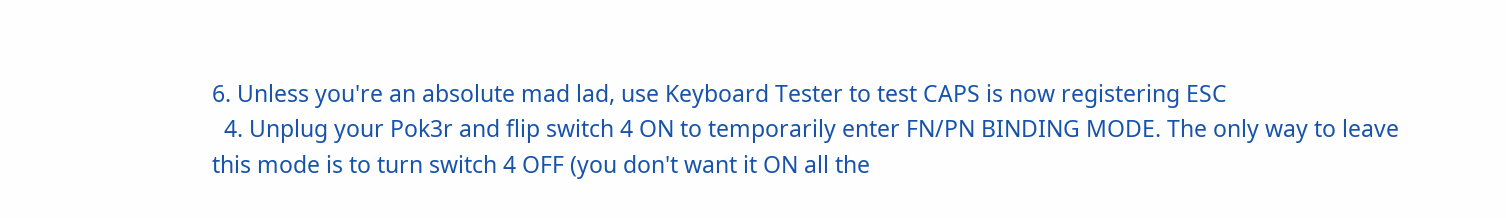6. Unless you're an absolute mad lad, use Keyboard Tester to test CAPS is now registering ESC
  4. Unplug your Pok3r and flip switch 4 ON to temporarily enter FN/PN BINDING MODE. The only way to leave this mode is to turn switch 4 OFF (you don't want it ON all the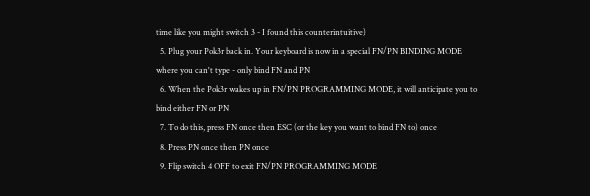time like you might switch 3 - I found this counterintuitive)
  5. Plug your Pok3r back in. Your keyboard is now in a special FN/PN BINDING MODE where you can't type - only bind FN and PN
  6. When the Pok3r wakes up in FN/PN PROGRAMMING MODE, it will anticipate you to bind either FN or PN
  7. To do this, press FN once then ESC (or the key you want to bind FN to) once
  8. Press PN once then PN once
  9. Flip switch 4 OFF to exit FN/PN PROGRAMMING MODE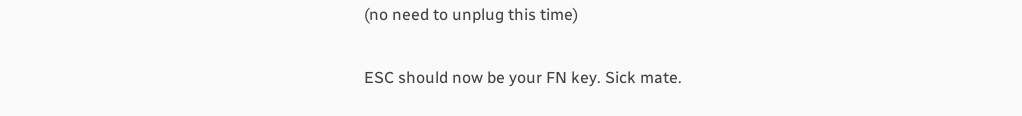(no need to unplug this time)

ESC should now be your FN key. Sick mate.